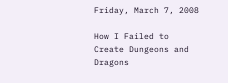Friday, March 7, 2008

How I Failed to Create Dungeons and Dragons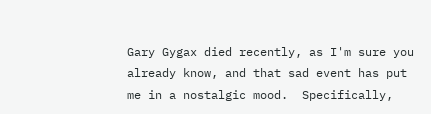Gary Gygax died recently, as I'm sure you already know, and that sad event has put me in a nostalgic mood.  Specifically,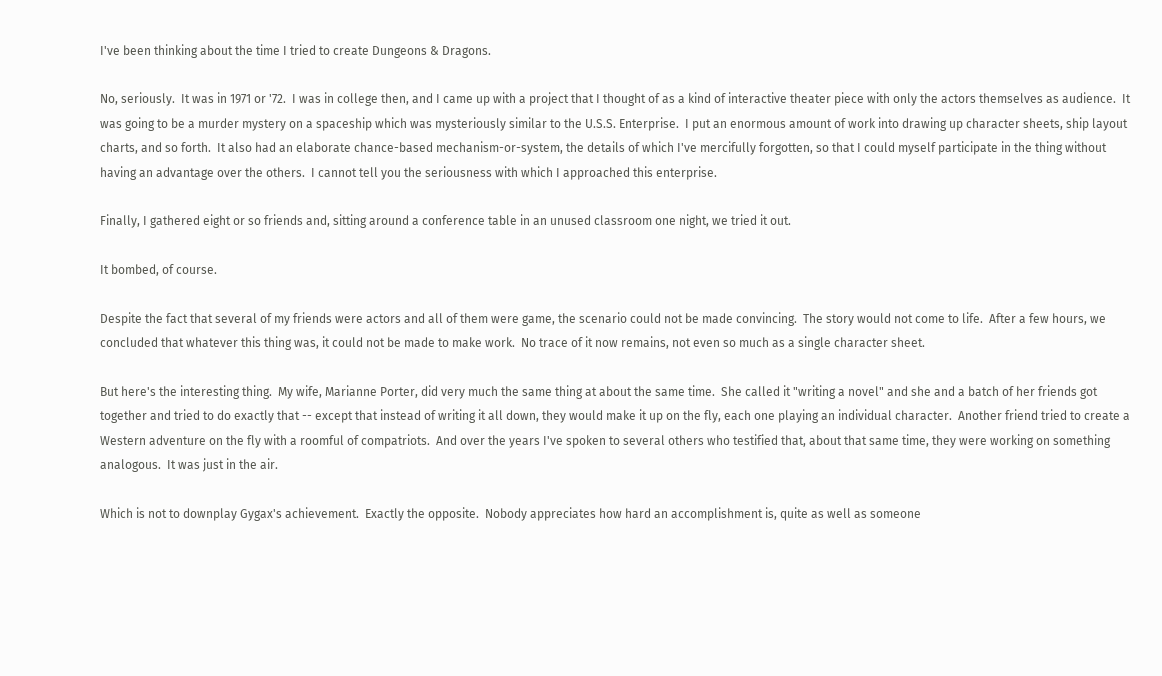I've been thinking about the time I tried to create Dungeons & Dragons.

No, seriously.  It was in 1971 or '72.  I was in college then, and I came up with a project that I thought of as a kind of interactive theater piece with only the actors themselves as audience.  It was going to be a murder mystery on a spaceship which was mysteriously similar to the U.S.S. Enterprise.  I put an enormous amount of work into drawing up character sheets, ship layout charts, and so forth.  It also had an elaborate chance-based mechanism-or-system, the details of which I've mercifully forgotten, so that I could myself participate in the thing without having an advantage over the others.  I cannot tell you the seriousness with which I approached this enterprise.

Finally, I gathered eight or so friends and, sitting around a conference table in an unused classroom one night, we tried it out.

It bombed, of course.

Despite the fact that several of my friends were actors and all of them were game, the scenario could not be made convincing.  The story would not come to life.  After a few hours, we concluded that whatever this thing was, it could not be made to make work.  No trace of it now remains, not even so much as a single character sheet.

But here's the interesting thing.  My wife, Marianne Porter, did very much the same thing at about the same time.  She called it "writing a novel" and she and a batch of her friends got together and tried to do exactly that -- except that instead of writing it all down, they would make it up on the fly, each one playing an individual character.  Another friend tried to create a Western adventure on the fly with a roomful of compatriots.  And over the years I've spoken to several others who testified that, about that same time, they were working on something analogous.  It was just in the air.

Which is not to downplay Gygax's achievement.  Exactly the opposite.  Nobody appreciates how hard an accomplishment is, quite as well as someone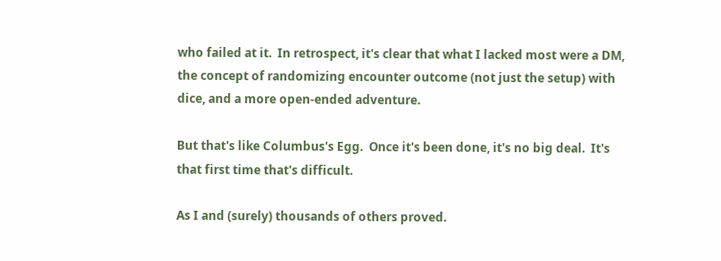who failed at it.  In retrospect, it's clear that what I lacked most were a DM, the concept of randomizing encounter outcome (not just the setup) with dice, and a more open-ended adventure.

But that's like Columbus's Egg.  Once it's been done, it's no big deal.  It's that first time that's difficult.

As I and (surely) thousands of others proved.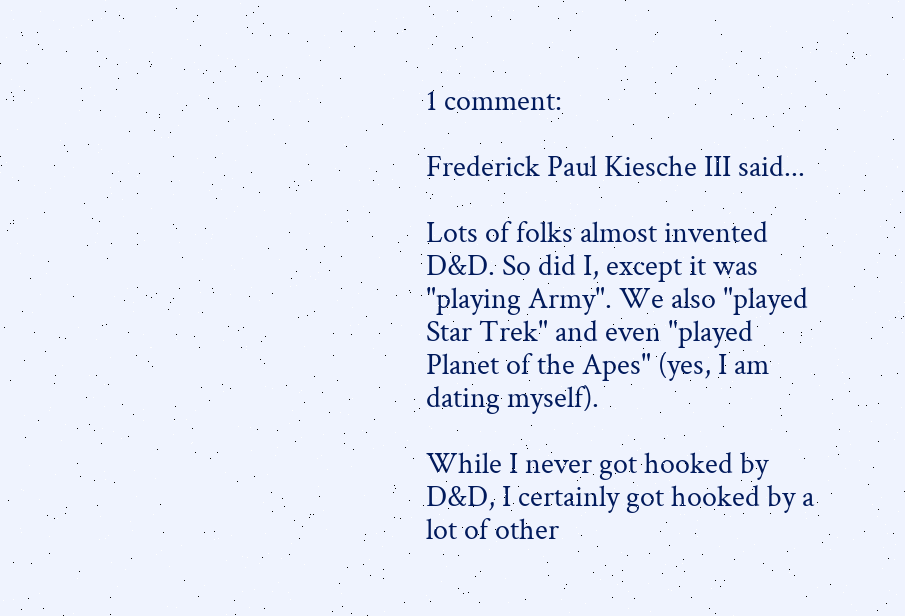1 comment:

Frederick Paul Kiesche III said...

Lots of folks almost invented D&D. So did I, except it was "playing Army". We also "played Star Trek" and even "played Planet of the Apes" (yes, I am dating myself).

While I never got hooked by D&D, I certainly got hooked by a lot of other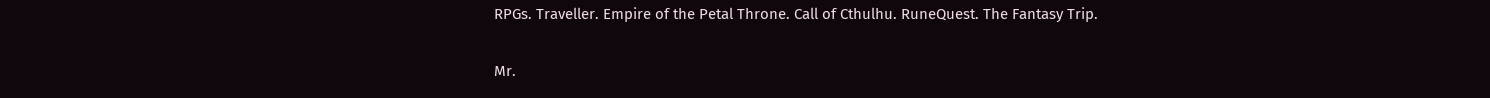RPGs. Traveller. Empire of the Petal Throne. Call of Cthulhu. RuneQuest. The Fantasy Trip.

Mr.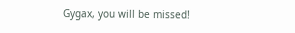Gygax, you will be missed!